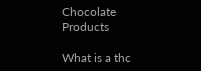Chocolate Products

What is a thc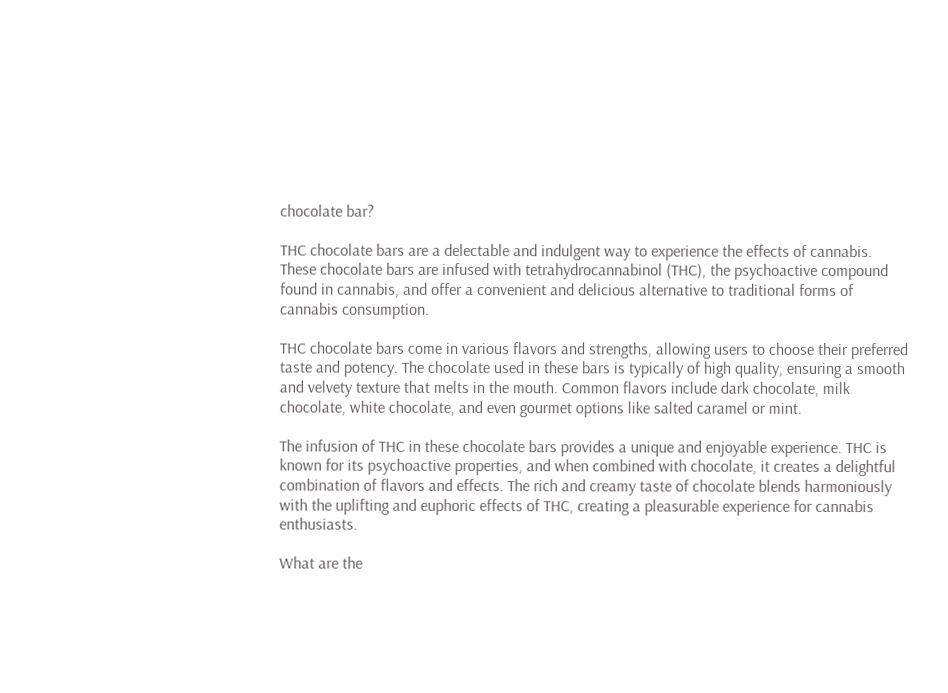chocolate bar?

THC chocolate bars are a delectable and indulgent way to experience the effects of cannabis. These chocolate bars are infused with tetrahydrocannabinol (THC), the psychoactive compound found in cannabis, and offer a convenient and delicious alternative to traditional forms of cannabis consumption.

THC chocolate bars come in various flavors and strengths, allowing users to choose their preferred taste and potency. The chocolate used in these bars is typically of high quality, ensuring a smooth and velvety texture that melts in the mouth. Common flavors include dark chocolate, milk chocolate, white chocolate, and even gourmet options like salted caramel or mint.

The infusion of THC in these chocolate bars provides a unique and enjoyable experience. THC is known for its psychoactive properties, and when combined with chocolate, it creates a delightful combination of flavors and effects. The rich and creamy taste of chocolate blends harmoniously with the uplifting and euphoric effects of THC, creating a pleasurable experience for cannabis enthusiasts.

What are the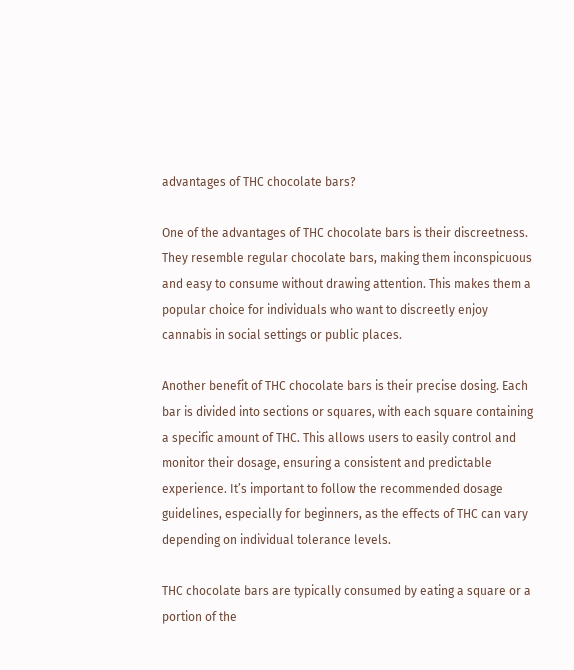advantages of THC chocolate bars?

One of the advantages of THC chocolate bars is their discreetness. They resemble regular chocolate bars, making them inconspicuous and easy to consume without drawing attention. This makes them a popular choice for individuals who want to discreetly enjoy cannabis in social settings or public places.

Another benefit of THC chocolate bars is their precise dosing. Each bar is divided into sections or squares, with each square containing a specific amount of THC. This allows users to easily control and monitor their dosage, ensuring a consistent and predictable experience. It’s important to follow the recommended dosage guidelines, especially for beginners, as the effects of THC can vary depending on individual tolerance levels.

THC chocolate bars are typically consumed by eating a square or a portion of the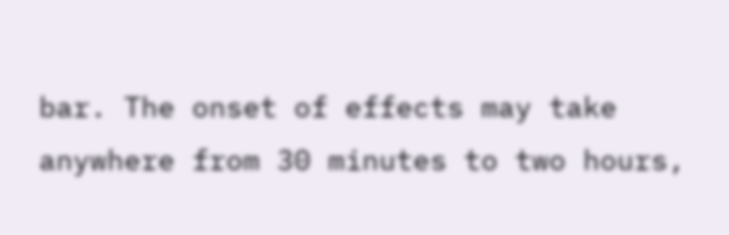bar. The onset of effects may take anywhere from 30 minutes to two hours,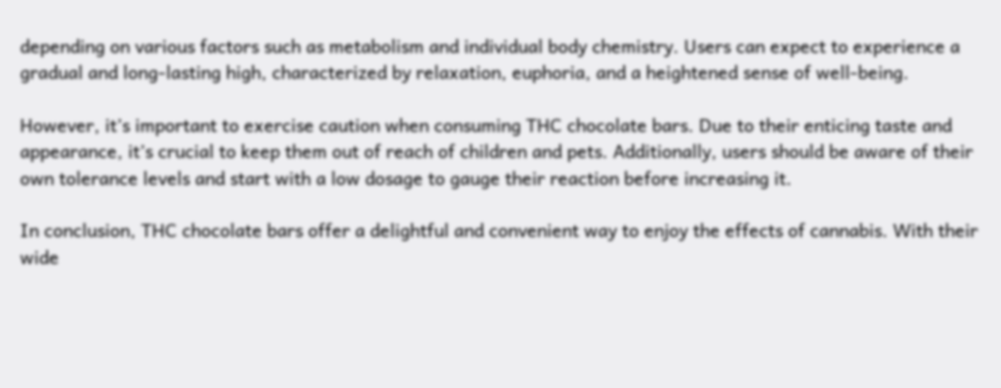depending on various factors such as metabolism and individual body chemistry. Users can expect to experience a gradual and long-lasting high, characterized by relaxation, euphoria, and a heightened sense of well-being.

However, it’s important to exercise caution when consuming THC chocolate bars. Due to their enticing taste and appearance, it’s crucial to keep them out of reach of children and pets. Additionally, users should be aware of their own tolerance levels and start with a low dosage to gauge their reaction before increasing it.

In conclusion, THC chocolate bars offer a delightful and convenient way to enjoy the effects of cannabis. With their wide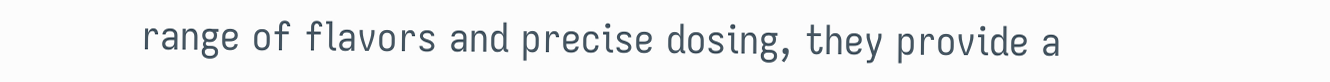range of flavors and precise dosing, they provide a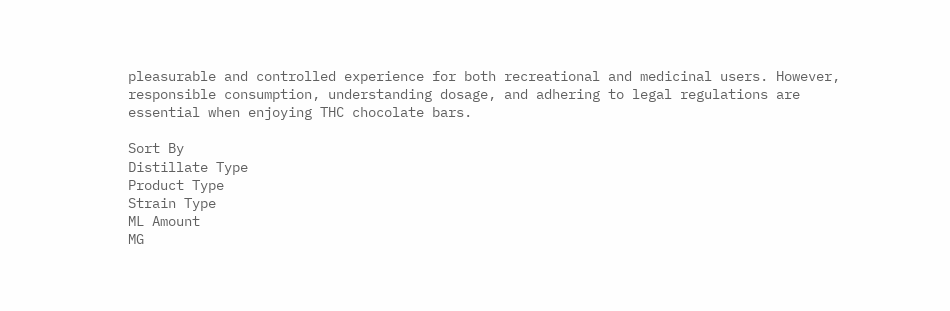pleasurable and controlled experience for both recreational and medicinal users. However, responsible consumption, understanding dosage, and adhering to legal regulations are essential when enjoying THC chocolate bars.

Sort By
Distillate Type
Product Type
Strain Type
ML Amount
MG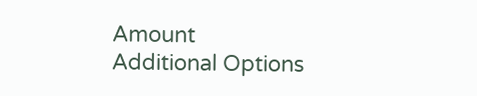Amount
Additional Options